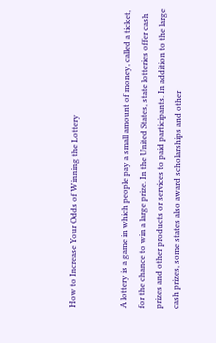How to Increase Your Odds of Winning the Lottery


A lottery is a game in which people pay a small amount of money, called a ticket, for the chance to win a large prize. In the United States, state lotteries offer cash prizes and other products or services to paid participants. In addition to the large cash prizes, some states also award scholarships and other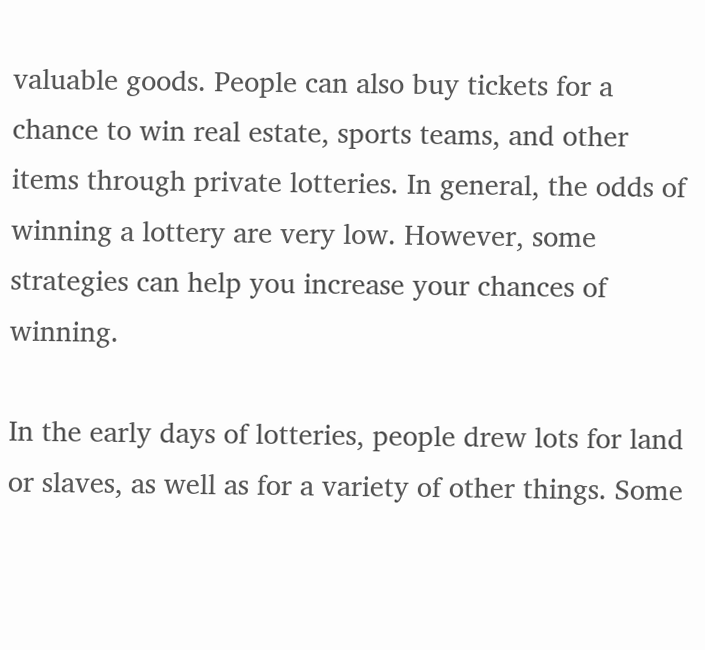valuable goods. People can also buy tickets for a chance to win real estate, sports teams, and other items through private lotteries. In general, the odds of winning a lottery are very low. However, some strategies can help you increase your chances of winning.

In the early days of lotteries, people drew lots for land or slaves, as well as for a variety of other things. Some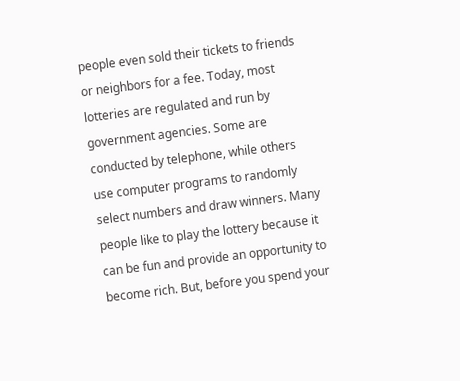people even sold their tickets to friends or neighbors for a fee. Today, most lotteries are regulated and run by government agencies. Some are conducted by telephone, while others use computer programs to randomly select numbers and draw winners. Many people like to play the lottery because it can be fun and provide an opportunity to become rich. But, before you spend your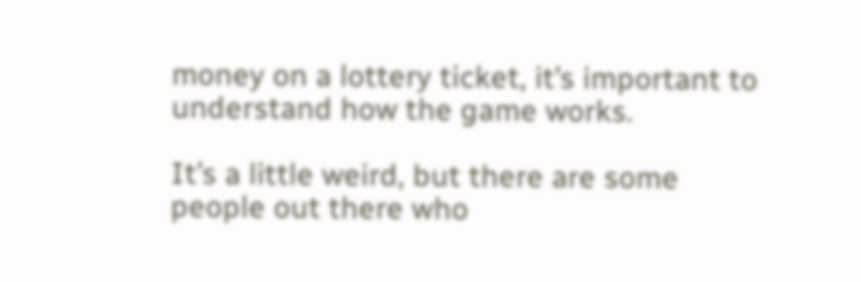money on a lottery ticket, it’s important to understand how the game works.

It’s a little weird, but there are some people out there who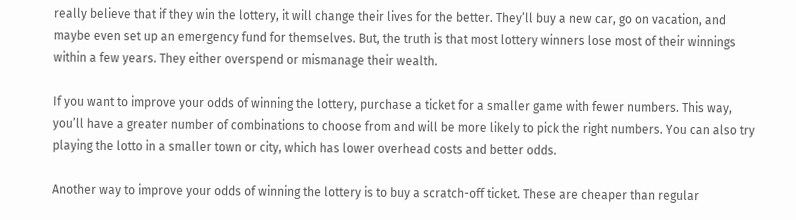really believe that if they win the lottery, it will change their lives for the better. They’ll buy a new car, go on vacation, and maybe even set up an emergency fund for themselves. But, the truth is that most lottery winners lose most of their winnings within a few years. They either overspend or mismanage their wealth.

If you want to improve your odds of winning the lottery, purchase a ticket for a smaller game with fewer numbers. This way, you’ll have a greater number of combinations to choose from and will be more likely to pick the right numbers. You can also try playing the lotto in a smaller town or city, which has lower overhead costs and better odds.

Another way to improve your odds of winning the lottery is to buy a scratch-off ticket. These are cheaper than regular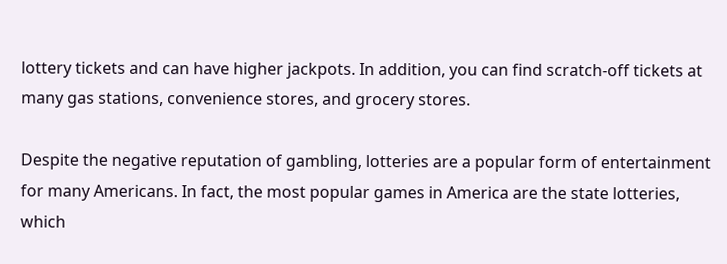lottery tickets and can have higher jackpots. In addition, you can find scratch-off tickets at many gas stations, convenience stores, and grocery stores.

Despite the negative reputation of gambling, lotteries are a popular form of entertainment for many Americans. In fact, the most popular games in America are the state lotteries, which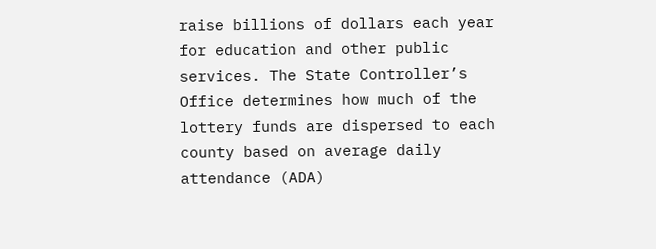raise billions of dollars each year for education and other public services. The State Controller’s Office determines how much of the lottery funds are dispersed to each county based on average daily attendance (ADA)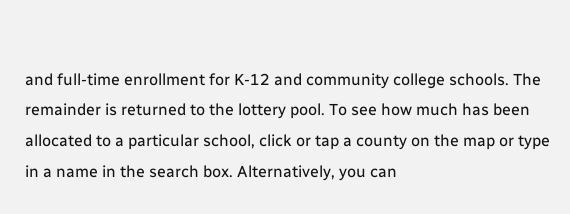and full-time enrollment for K-12 and community college schools. The remainder is returned to the lottery pool. To see how much has been allocated to a particular school, click or tap a county on the map or type in a name in the search box. Alternatively, you can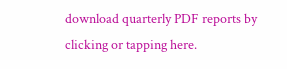download quarterly PDF reports by clicking or tapping here.